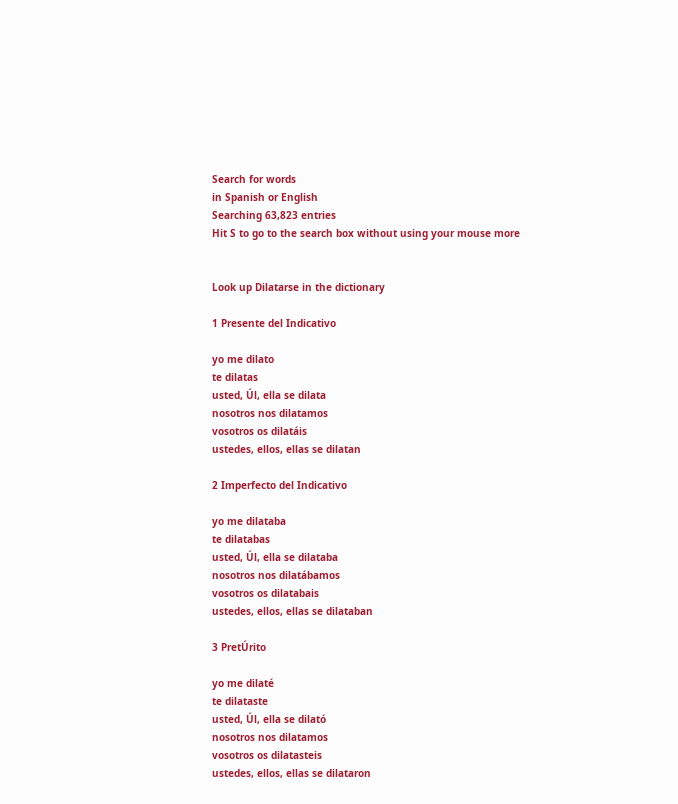Search for words
in Spanish or English
Searching 63,823 entries
Hit S to go to the search box without using your mouse more


Look up Dilatarse in the dictionary

1 Presente del Indicativo

yo me dilato
te dilatas
usted, Úl, ella se dilata
nosotros nos dilatamos
vosotros os dilatáis
ustedes, ellos, ellas se dilatan

2 Imperfecto del Indicativo

yo me dilataba
te dilatabas
usted, Úl, ella se dilataba
nosotros nos dilatábamos
vosotros os dilatabais
ustedes, ellos, ellas se dilataban

3 PretÚrito

yo me dilaté
te dilataste
usted, Úl, ella se dilató
nosotros nos dilatamos
vosotros os dilatasteis
ustedes, ellos, ellas se dilataron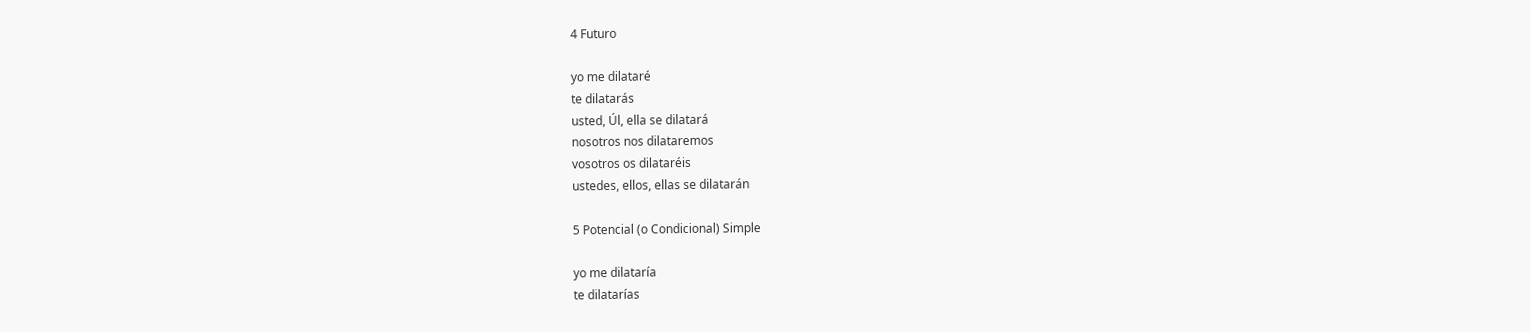4 Futuro

yo me dilataré
te dilatarás
usted, Úl, ella se dilatará
nosotros nos dilataremos
vosotros os dilataréis
ustedes, ellos, ellas se dilatarán

5 Potencial (o Condicional) Simple

yo me dilataría
te dilatarías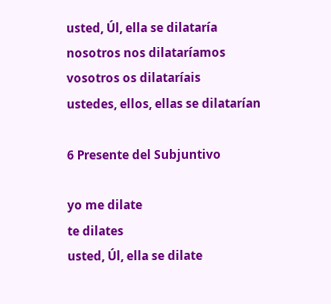usted, Úl, ella se dilataría
nosotros nos dilataríamos
vosotros os dilataríais
ustedes, ellos, ellas se dilatarían

6 Presente del Subjuntivo

yo me dilate
te dilates
usted, Úl, ella se dilate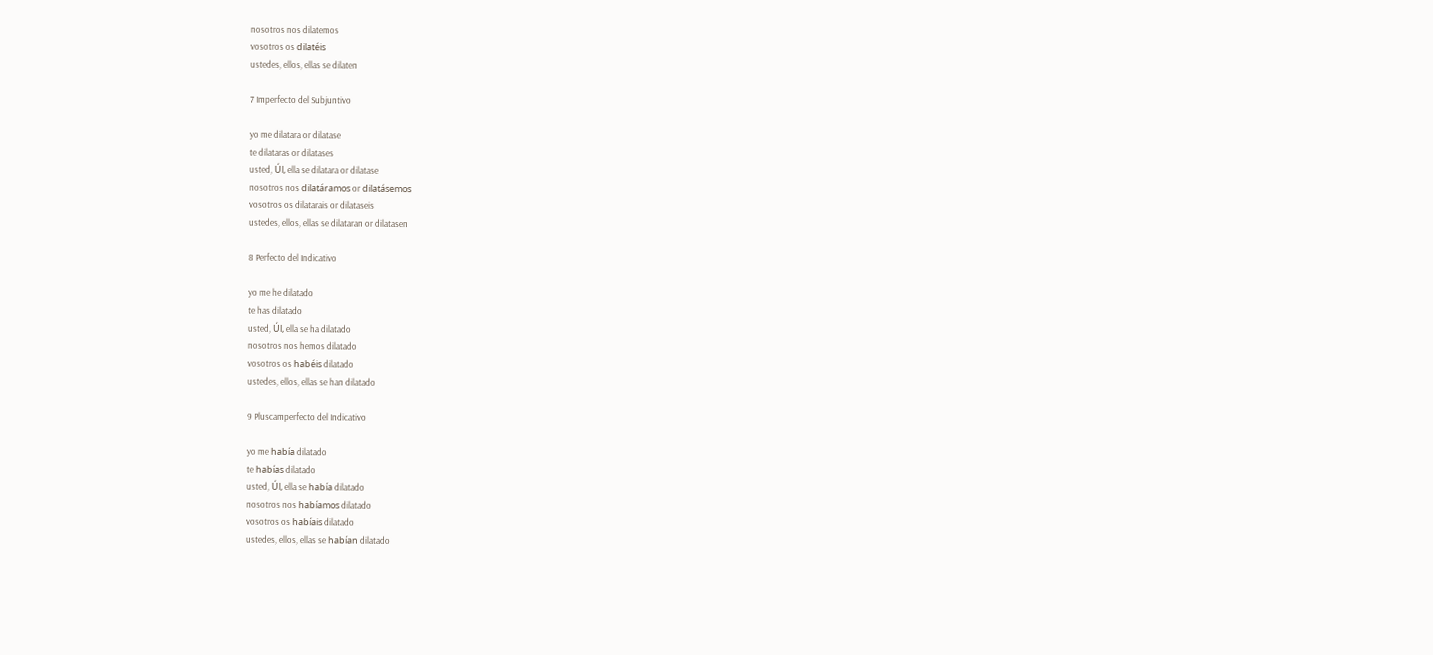nosotros nos dilatemos
vosotros os dilatéis
ustedes, ellos, ellas se dilaten

7 Imperfecto del Subjuntivo

yo me dilatara or dilatase
te dilataras or dilatases
usted, Úl, ella se dilatara or dilatase
nosotros nos dilatáramos or dilatásemos
vosotros os dilatarais or dilataseis
ustedes, ellos, ellas se dilataran or dilatasen

8 Perfecto del Indicativo

yo me he dilatado
te has dilatado
usted, Úl, ella se ha dilatado
nosotros nos hemos dilatado
vosotros os habéis dilatado
ustedes, ellos, ellas se han dilatado

9 Pluscamperfecto del Indicativo

yo me había dilatado
te habías dilatado
usted, Úl, ella se había dilatado
nosotros nos habíamos dilatado
vosotros os habíais dilatado
ustedes, ellos, ellas se habían dilatado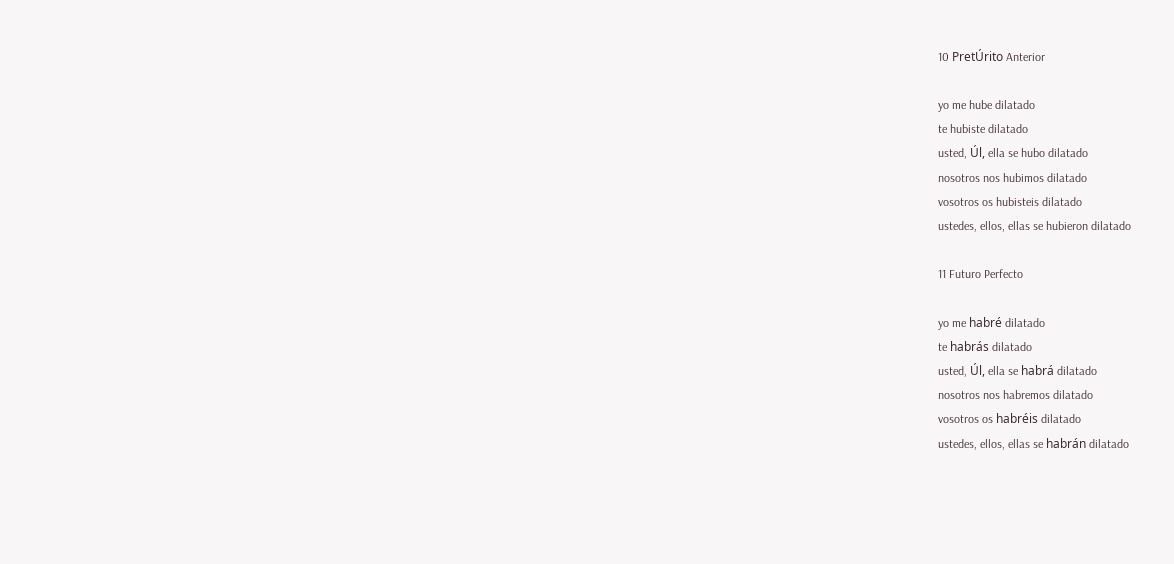10 PretÚrito Anterior

yo me hube dilatado
te hubiste dilatado
usted, Úl, ella se hubo dilatado
nosotros nos hubimos dilatado
vosotros os hubisteis dilatado
ustedes, ellos, ellas se hubieron dilatado

11 Futuro Perfecto

yo me habré dilatado
te habrás dilatado
usted, Úl, ella se habrá dilatado
nosotros nos habremos dilatado
vosotros os habréis dilatado
ustedes, ellos, ellas se habrán dilatado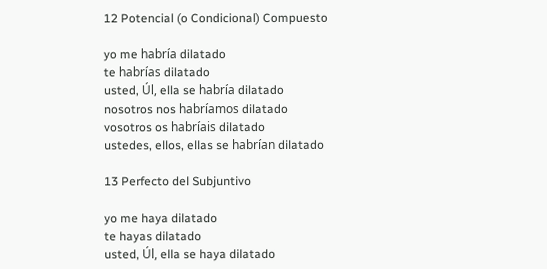12 Potencial (o Condicional) Compuesto

yo me habría dilatado
te habrías dilatado
usted, Úl, ella se habría dilatado
nosotros nos habríamos dilatado
vosotros os habríais dilatado
ustedes, ellos, ellas se habrían dilatado

13 Perfecto del Subjuntivo

yo me haya dilatado
te hayas dilatado
usted, Úl, ella se haya dilatado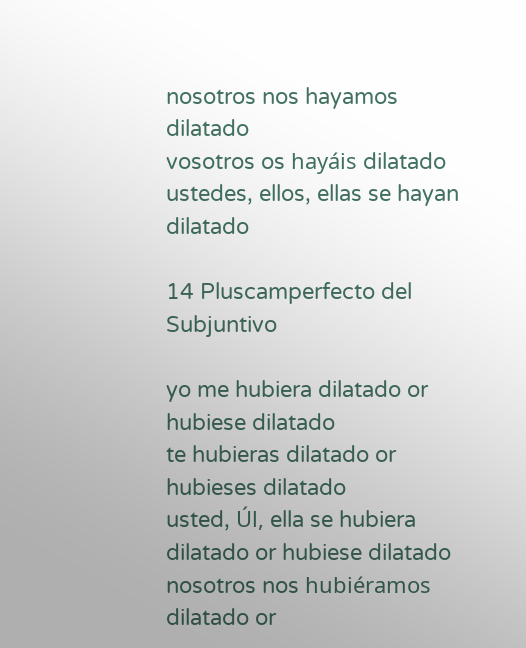nosotros nos hayamos dilatado
vosotros os hayáis dilatado
ustedes, ellos, ellas se hayan dilatado

14 Pluscamperfecto del Subjuntivo

yo me hubiera dilatado or hubiese dilatado
te hubieras dilatado or hubieses dilatado
usted, Úl, ella se hubiera dilatado or hubiese dilatado
nosotros nos hubiéramos dilatado or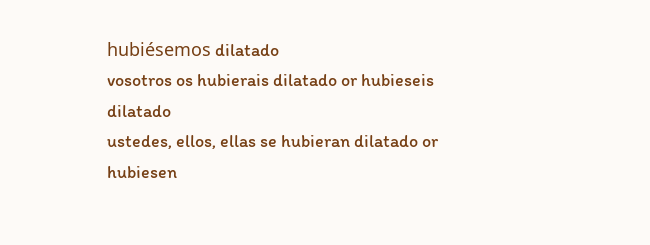hubiésemos dilatado
vosotros os hubierais dilatado or hubieseis dilatado
ustedes, ellos, ellas se hubieran dilatado or hubiesen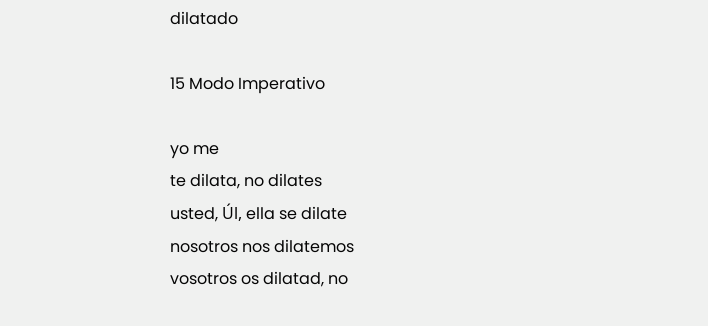dilatado

15 Modo Imperativo

yo me
te dilata, no dilates
usted, Úl, ella se dilate
nosotros nos dilatemos
vosotros os dilatad, no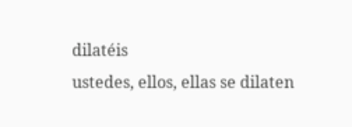dilatéis
ustedes, ellos, ellas se dilaten